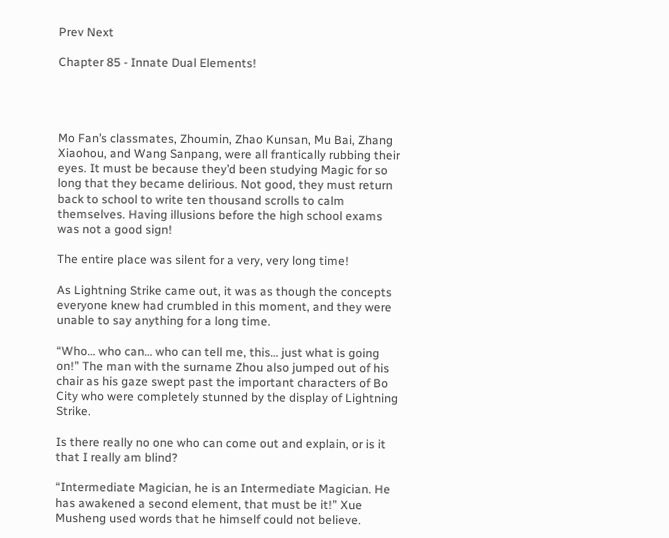Prev Next

Chapter 85 - Innate Dual Elements!




Mo Fan’s classmates, Zhoumin, Zhao Kunsan, Mu Bai, Zhang Xiaohou, and Wang Sanpang, were all frantically rubbing their eyes. It must be because they’d been studying Magic for so long that they became delirious. Not good, they must return back to school to write ten thousand scrolls to calm themselves. Having illusions before the high school exams was not a good sign!

The entire place was silent for a very, very long time!

As Lightning Strike came out, it was as though the concepts everyone knew had crumbled in this moment, and they were unable to say anything for a long time.

“Who… who can… who can tell me, this… just what is going on!” The man with the surname Zhou also jumped out of his chair as his gaze swept past the important characters of Bo City who were completely stunned by the display of Lightning Strike.

Is there really no one who can come out and explain, or is it that I really am blind?

“Intermediate Magician, he is an Intermediate Magician. He has awakened a second element, that must be it!” Xue Musheng used words that he himself could not believe.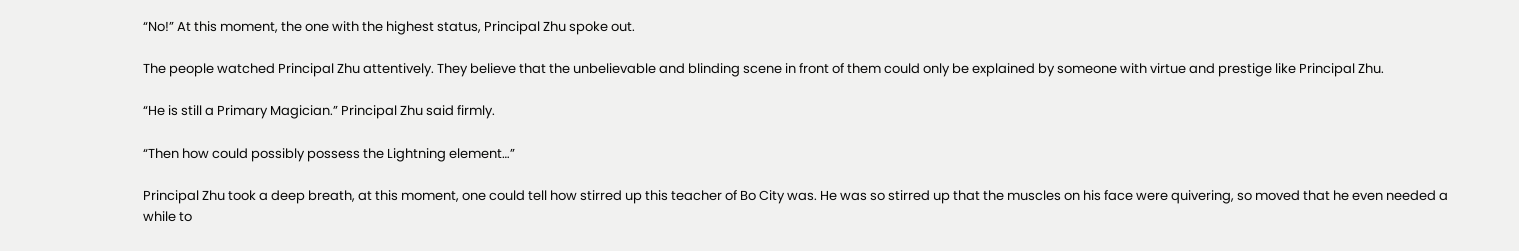“No!” At this moment, the one with the highest status, Principal Zhu spoke out.

The people watched Principal Zhu attentively. They believe that the unbelievable and blinding scene in front of them could only be explained by someone with virtue and prestige like Principal Zhu.

“He is still a Primary Magician.” Principal Zhu said firmly.

“Then how could possibly possess the Lightning element…”

Principal Zhu took a deep breath, at this moment, one could tell how stirred up this teacher of Bo City was. He was so stirred up that the muscles on his face were quivering, so moved that he even needed a while to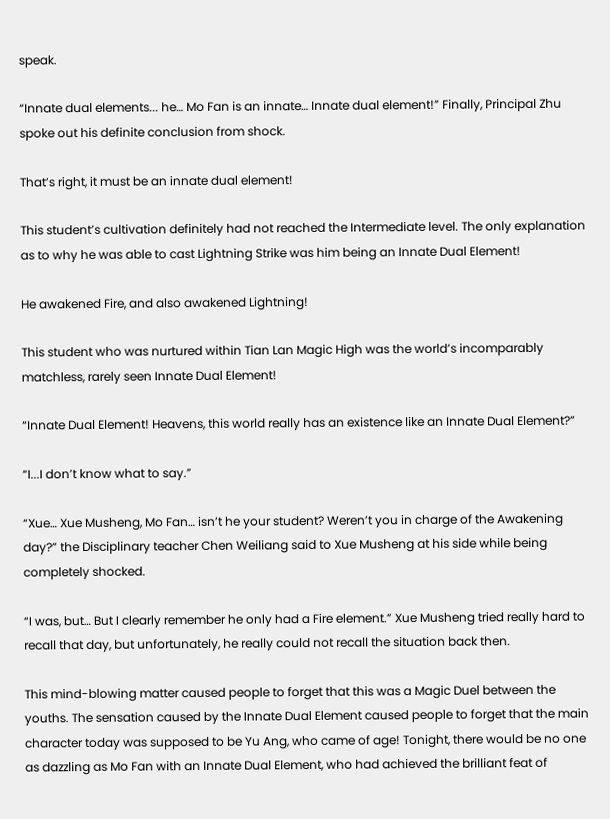speak.

“Innate dual elements... he… Mo Fan is an innate… Innate dual element!” Finally, Principal Zhu spoke out his definite conclusion from shock.

That’s right, it must be an innate dual element!

This student’s cultivation definitely had not reached the Intermediate level. The only explanation as to why he was able to cast Lightning Strike was him being an Innate Dual Element!

He awakened Fire, and also awakened Lightning!

This student who was nurtured within Tian Lan Magic High was the world’s incomparably matchless, rarely seen Innate Dual Element!

“Innate Dual Element! Heavens, this world really has an existence like an Innate Dual Element?”

“I...I don’t know what to say.”

“Xue… Xue Musheng, Mo Fan… isn’t he your student? Weren’t you in charge of the Awakening day?” the Disciplinary teacher Chen Weiliang said to Xue Musheng at his side while being completely shocked.

“I was, but… But I clearly remember he only had a Fire element.” Xue Musheng tried really hard to recall that day, but unfortunately, he really could not recall the situation back then.

This mind-blowing matter caused people to forget that this was a Magic Duel between the youths. The sensation caused by the Innate Dual Element caused people to forget that the main character today was supposed to be Yu Ang, who came of age! Tonight, there would be no one as dazzling as Mo Fan with an Innate Dual Element, who had achieved the brilliant feat of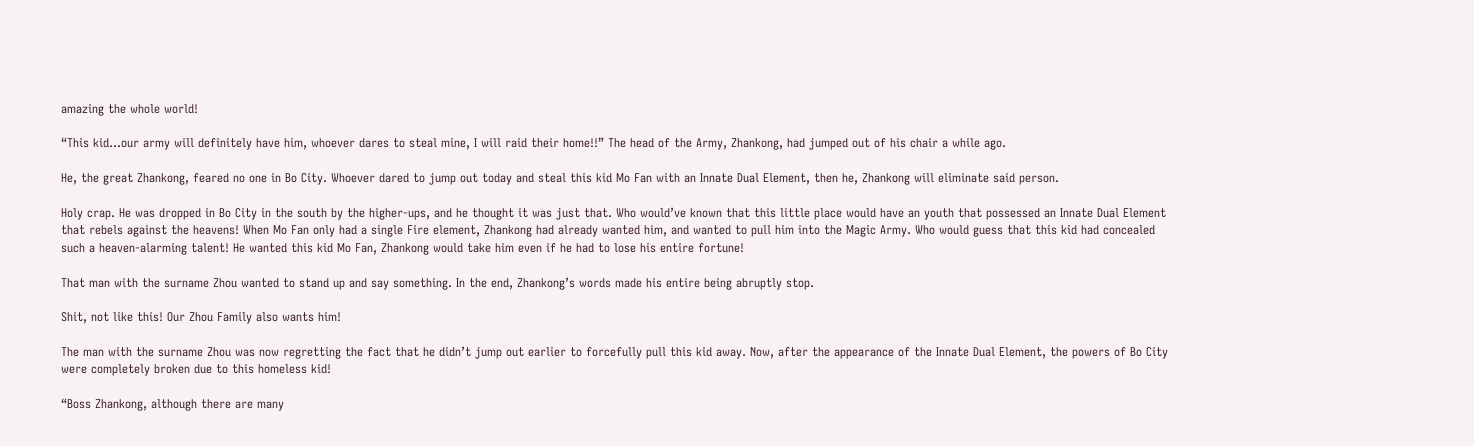amazing the whole world!

“This kid...our army will definitely have him, whoever dares to steal mine, I will raid their home!!” The head of the Army, Zhankong, had jumped out of his chair a while ago.

He, the great Zhankong, feared no one in Bo City. Whoever dared to jump out today and steal this kid Mo Fan with an Innate Dual Element, then he, Zhankong will eliminate said person.

Holy crap. He was dropped in Bo City in the south by the higher-ups, and he thought it was just that. Who would’ve known that this little place would have an youth that possessed an Innate Dual Element that rebels against the heavens! When Mo Fan only had a single Fire element, Zhankong had already wanted him, and wanted to pull him into the Magic Army. Who would guess that this kid had concealed such a heaven-alarming talent! He wanted this kid Mo Fan, Zhankong would take him even if he had to lose his entire fortune!

That man with the surname Zhou wanted to stand up and say something. In the end, Zhankong’s words made his entire being abruptly stop.

Shit, not like this! Our Zhou Family also wants him!

The man with the surname Zhou was now regretting the fact that he didn’t jump out earlier to forcefully pull this kid away. Now, after the appearance of the Innate Dual Element, the powers of Bo City were completely broken due to this homeless kid!

“Boss Zhankong, although there are many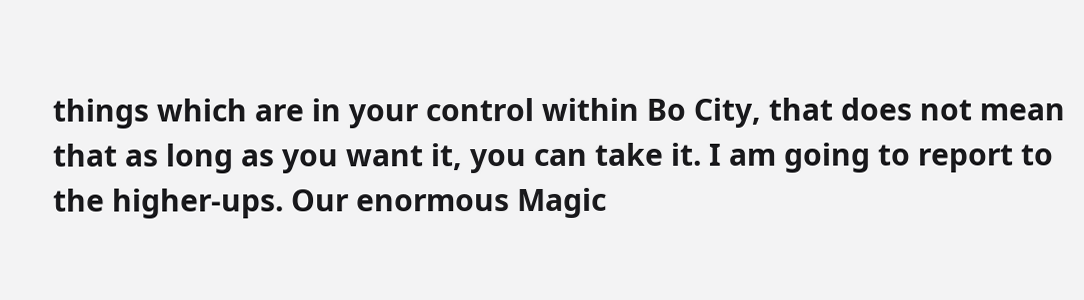things which are in your control within Bo City, that does not mean that as long as you want it, you can take it. I am going to report to the higher-ups. Our enormous Magic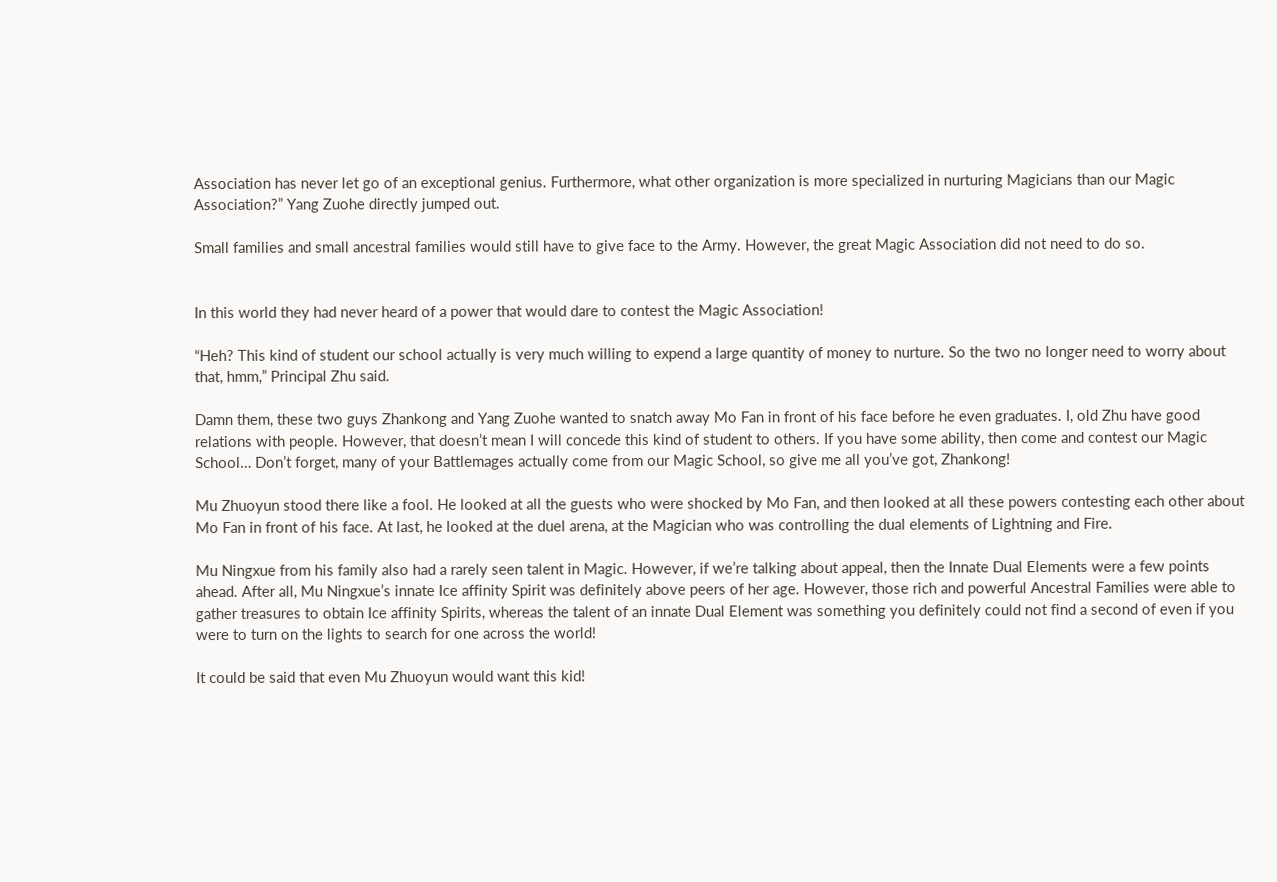Association has never let go of an exceptional genius. Furthermore, what other organization is more specialized in nurturing Magicians than our Magic Association?” Yang Zuohe directly jumped out.

Small families and small ancestral families would still have to give face to the Army. However, the great Magic Association did not need to do so.


In this world they had never heard of a power that would dare to contest the Magic Association!

“Heh? This kind of student our school actually is very much willing to expend a large quantity of money to nurture. So the two no longer need to worry about that, hmm,” Principal Zhu said.

Damn them, these two guys Zhankong and Yang Zuohe wanted to snatch away Mo Fan in front of his face before he even graduates. I, old Zhu have good relations with people. However, that doesn’t mean I will concede this kind of student to others. If you have some ability, then come and contest our Magic School… Don’t forget, many of your Battlemages actually come from our Magic School, so give me all you’ve got, Zhankong!

Mu Zhuoyun stood there like a fool. He looked at all the guests who were shocked by Mo Fan, and then looked at all these powers contesting each other about Mo Fan in front of his face. At last, he looked at the duel arena, at the Magician who was controlling the dual elements of Lightning and Fire.

Mu Ningxue from his family also had a rarely seen talent in Magic. However, if we’re talking about appeal, then the Innate Dual Elements were a few points ahead. After all, Mu Ningxue’s innate Ice affinity Spirit was definitely above peers of her age. However, those rich and powerful Ancestral Families were able to gather treasures to obtain Ice affinity Spirits, whereas the talent of an innate Dual Element was something you definitely could not find a second of even if you were to turn on the lights to search for one across the world!

It could be said that even Mu Zhuoyun would want this kid!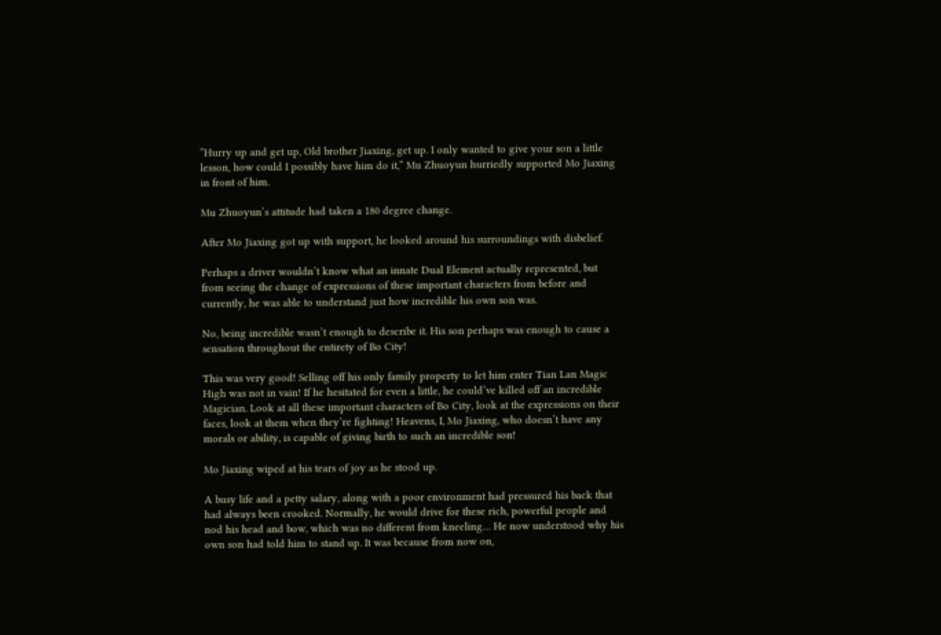“Hurry up and get up, Old brother Jiaxing, get up. I only wanted to give your son a little lesson, how could I possibly have him do it,” Mu Zhuoyun hurriedly supported Mo Jiaxing in front of him.

Mu Zhuoyun’s attitude had taken a 180 degree change.

After Mo Jiaxing got up with support, he looked around his surroundings with disbelief.

Perhaps a driver wouldn’t know what an innate Dual Element actually represented, but from seeing the change of expressions of these important characters from before and currently, he was able to understand just how incredible his own son was.

No, being incredible wasn’t enough to describe it. His son perhaps was enough to cause a sensation throughout the entirety of Bo City!

This was very good! Selling off his only family property to let him enter Tian Lan Magic High was not in vain! If he hesitated for even a little, he could’ve killed off an incredible Magician. Look at all these important characters of Bo City, look at the expressions on their faces, look at them when they’re fighting! Heavens, I, Mo Jiaxing, who doesn’t have any morals or ability, is capable of giving birth to such an incredible son!

Mo Jiaxing wiped at his tears of joy as he stood up.

A busy life and a petty salary, along with a poor environment had pressured his back that had always been crooked. Normally, he would drive for these rich, powerful people and nod his head and bow, which was no different from kneeling… He now understood why his own son had told him to stand up. It was because from now on,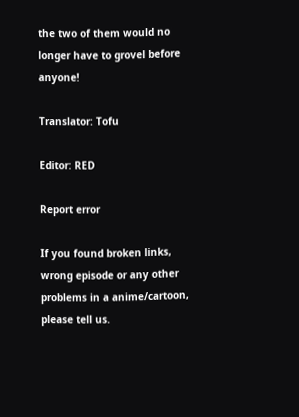the two of them would no longer have to grovel before anyone!

Translator: Tofu

Editor: RED

Report error

If you found broken links, wrong episode or any other problems in a anime/cartoon, please tell us.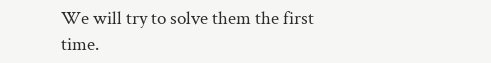We will try to solve them the first time.